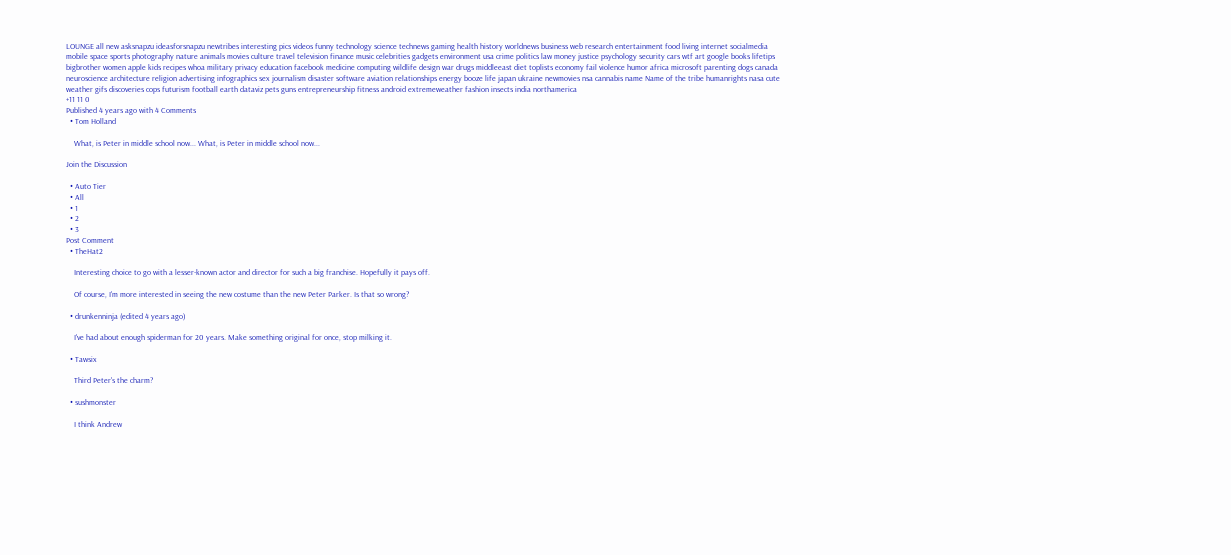LOUNGE all new asksnapzu ideasforsnapzu newtribes interesting pics videos funny technology science technews gaming health history worldnews business web research entertainment food living internet socialmedia mobile space sports photography nature animals movies culture travel television finance music celebrities gadgets environment usa crime politics law money justice psychology security cars wtf art google books lifetips bigbrother women apple kids recipes whoa military privacy education facebook medicine computing wildlife design war drugs middleeast diet toplists economy fail violence humor africa microsoft parenting dogs canada neuroscience architecture religion advertising infographics sex journalism disaster software aviation relationships energy booze life japan ukraine newmovies nsa cannabis name Name of the tribe humanrights nasa cute weather gifs discoveries cops futurism football earth dataviz pets guns entrepreneurship fitness android extremeweather fashion insects india northamerica
+11 11 0
Published 4 years ago with 4 Comments
  • Tom Holland

    What, is Peter in middle school now... What, is Peter in middle school now...

Join the Discussion

  • Auto Tier
  • All
  • 1
  • 2
  • 3
Post Comment
  • TheHat2

    Interesting choice to go with a lesser-known actor and director for such a big franchise. Hopefully it pays off.

    Of course, I'm more interested in seeing the new costume than the new Peter Parker. Is that so wrong?

  • drunkenninja (edited 4 years ago)

    I've had about enough spiderman for 20 years. Make something original for once, stop milking it.

  • Tawsix

    Third Peter's the charm?

  • sushmonster

    I think Andrew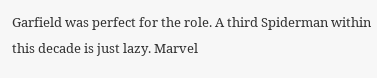Garfield was perfect for the role. A third Spiderman within this decade is just lazy. Marvel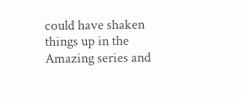could have shaken things up in the Amazing series and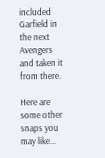included Garfield in the next Avengers and taken it from there.

Here are some other snaps you may like...